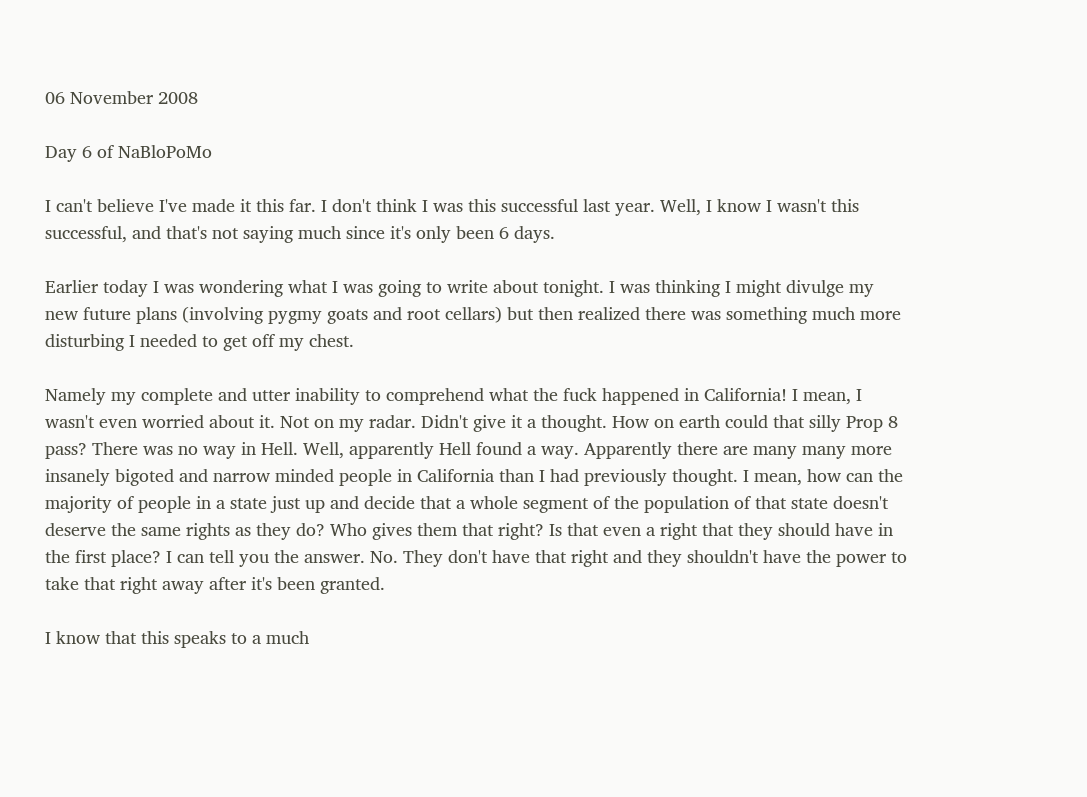06 November 2008

Day 6 of NaBloPoMo

I can't believe I've made it this far. I don't think I was this successful last year. Well, I know I wasn't this successful, and that's not saying much since it's only been 6 days.

Earlier today I was wondering what I was going to write about tonight. I was thinking I might divulge my new future plans (involving pygmy goats and root cellars) but then realized there was something much more disturbing I needed to get off my chest.

Namely my complete and utter inability to comprehend what the fuck happened in California! I mean, I wasn't even worried about it. Not on my radar. Didn't give it a thought. How on earth could that silly Prop 8 pass? There was no way in Hell. Well, apparently Hell found a way. Apparently there are many many more insanely bigoted and narrow minded people in California than I had previously thought. I mean, how can the majority of people in a state just up and decide that a whole segment of the population of that state doesn't deserve the same rights as they do? Who gives them that right? Is that even a right that they should have in the first place? I can tell you the answer. No. They don't have that right and they shouldn't have the power to take that right away after it's been granted.

I know that this speaks to a much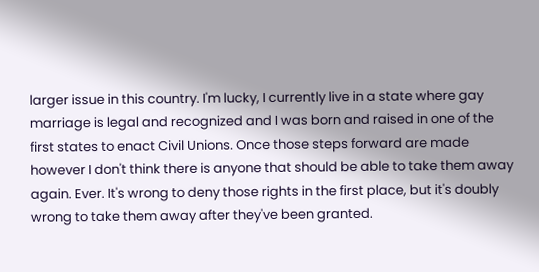larger issue in this country. I'm lucky, I currently live in a state where gay marriage is legal and recognized and I was born and raised in one of the first states to enact Civil Unions. Once those steps forward are made however I don't think there is anyone that should be able to take them away again. Ever. It's wrong to deny those rights in the first place, but it's doubly wrong to take them away after they've been granted.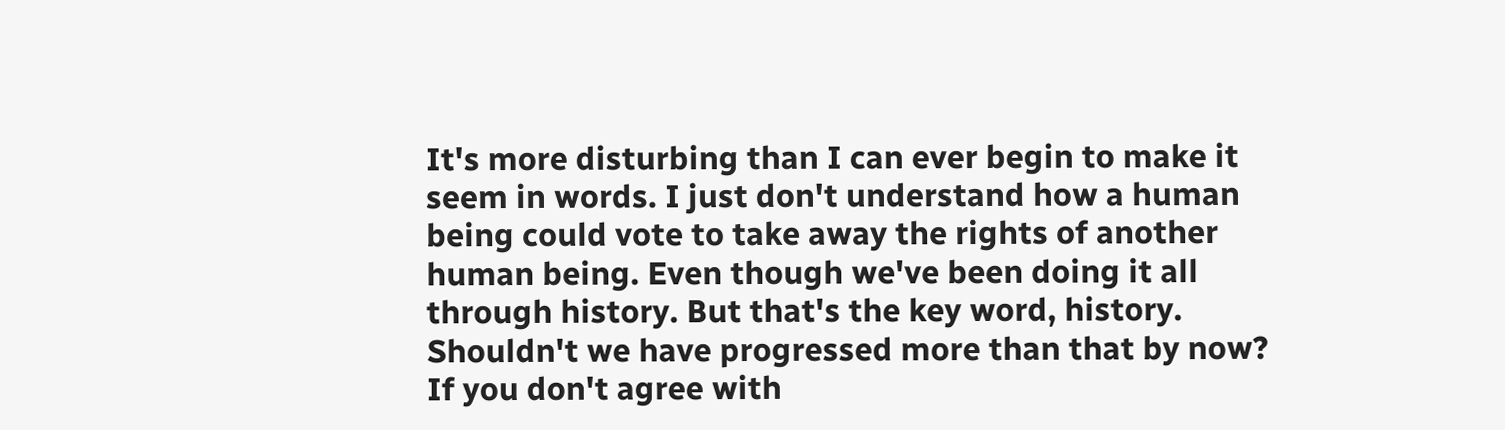It's more disturbing than I can ever begin to make it seem in words. I just don't understand how a human being could vote to take away the rights of another human being. Even though we've been doing it all through history. But that's the key word, history. Shouldn't we have progressed more than that by now? If you don't agree with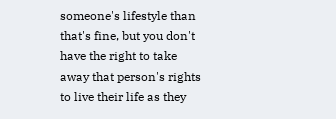someone's lifestyle than that's fine, but you don't have the right to take away that person's rights to live their life as they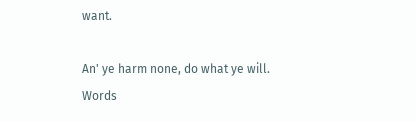want.

An' ye harm none, do what ye will.
Words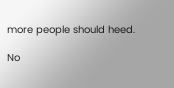more people should heed.

No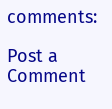comments:

Post a Comment